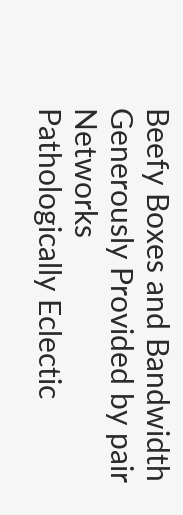Beefy Boxes and Bandwidth Generously Provided by pair Networks
Pathologically Eclectic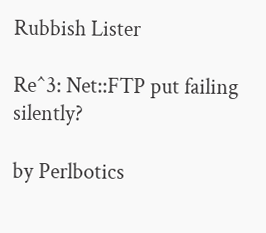Rubbish Lister

Re^3: Net::FTP put failing silently?

by Perlbotics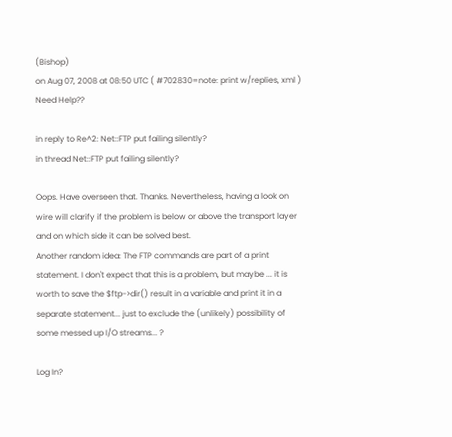(Bishop)
on Aug 07, 2008 at 08:50 UTC ( #702830=note: print w/replies, xml ) Need Help??

in reply to Re^2: Net::FTP put failing silently?
in thread Net::FTP put failing silently?

Oops. Have overseen that. Thanks. Nevertheless, having a look on wire will clarify if the problem is below or above the transport layer and on which side it can be solved best.
Another random idea: The FTP commands are part of a print statement. I don't expect that this is a problem, but maybe ... it is worth to save the $ftp->dir() result in a variable and print it in a separate statement... just to exclude the (unlikely) possibility of some messed up I/O streams... ?

Log In?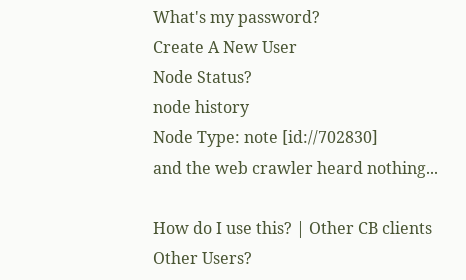What's my password?
Create A New User
Node Status?
node history
Node Type: note [id://702830]
and the web crawler heard nothing...

How do I use this? | Other CB clients
Other Users?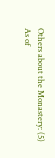Others about the Monastery: (5)
As of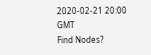2020-02-21 20:00 GMT
Find Nodes?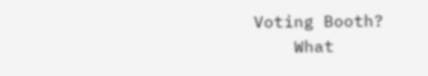Voting Booth?
    What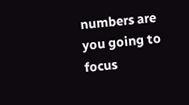numbers are you going to focus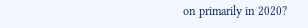on primarily in 2020?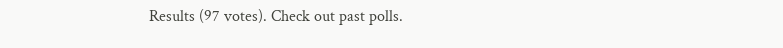Results (97 votes). Check out past polls.